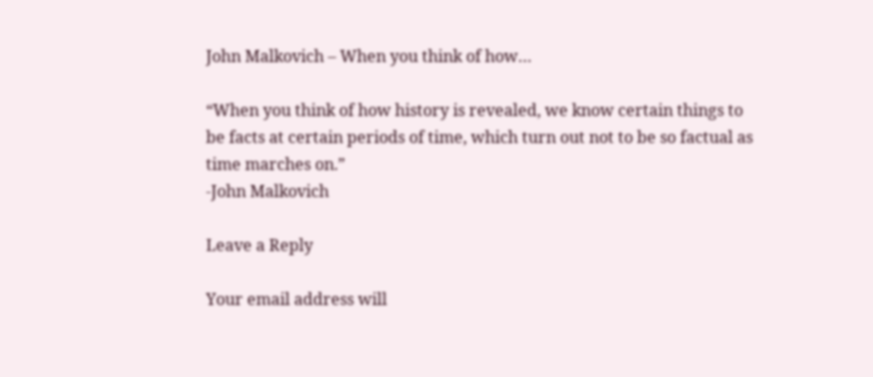John Malkovich – When you think of how…

“When you think of how history is revealed, we know certain things to be facts at certain periods of time, which turn out not to be so factual as time marches on.”
-John Malkovich

Leave a Reply

Your email address will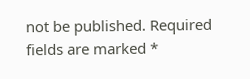not be published. Required fields are marked *